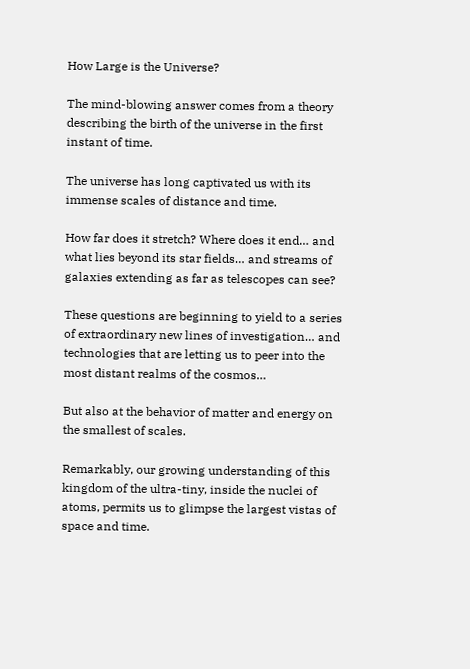How Large is the Universe?

The mind-blowing answer comes from a theory describing the birth of the universe in the first instant of time.

The universe has long captivated us with its immense scales of distance and time.

How far does it stretch? Where does it end… and what lies beyond its star fields… and streams of galaxies extending as far as telescopes can see?

These questions are beginning to yield to a series of extraordinary new lines of investigation… and technologies that are letting us to peer into the most distant realms of the cosmos…

But also at the behavior of matter and energy on the smallest of scales.

Remarkably, our growing understanding of this kingdom of the ultra-tiny, inside the nuclei of atoms, permits us to glimpse the largest vistas of space and time.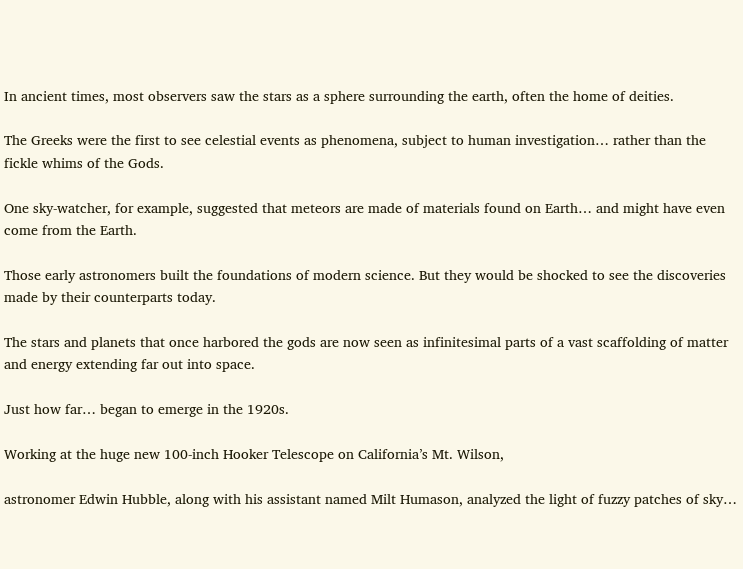In ancient times, most observers saw the stars as a sphere surrounding the earth, often the home of deities.

The Greeks were the first to see celestial events as phenomena, subject to human investigation… rather than the fickle whims of the Gods.

One sky-watcher, for example, suggested that meteors are made of materials found on Earth… and might have even come from the Earth.

Those early astronomers built the foundations of modern science. But they would be shocked to see the discoveries made by their counterparts today.

The stars and planets that once harbored the gods are now seen as infinitesimal parts of a vast scaffolding of matter and energy extending far out into space.

Just how far… began to emerge in the 1920s.

Working at the huge new 100-inch Hooker Telescope on California’s Mt. Wilson,

astronomer Edwin Hubble, along with his assistant named Milt Humason, analyzed the light of fuzzy patches of sky…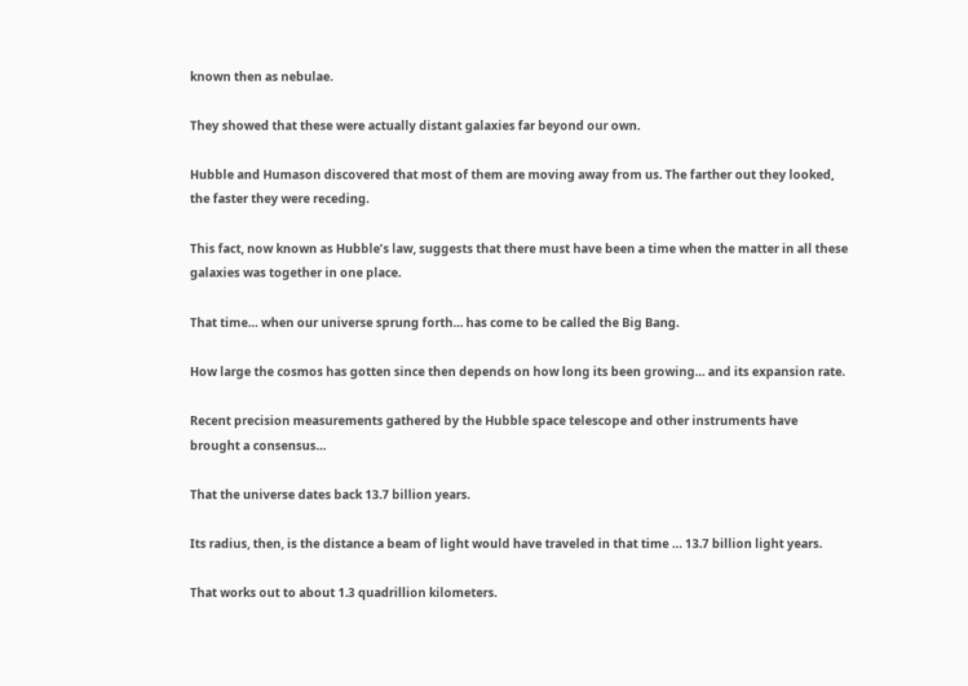known then as nebulae.

They showed that these were actually distant galaxies far beyond our own.

Hubble and Humason discovered that most of them are moving away from us. The farther out they looked, the faster they were receding.

This fact, now known as Hubble’s law, suggests that there must have been a time when the matter in all these galaxies was together in one place.

That time… when our universe sprung forth… has come to be called the Big Bang.

How large the cosmos has gotten since then depends on how long its been growing… and its expansion rate.

Recent precision measurements gathered by the Hubble space telescope and other instruments have brought a consensus…

That the universe dates back 13.7 billion years.

Its radius, then, is the distance a beam of light would have traveled in that time … 13.7 billion light years.

That works out to about 1.3 quadrillion kilometers.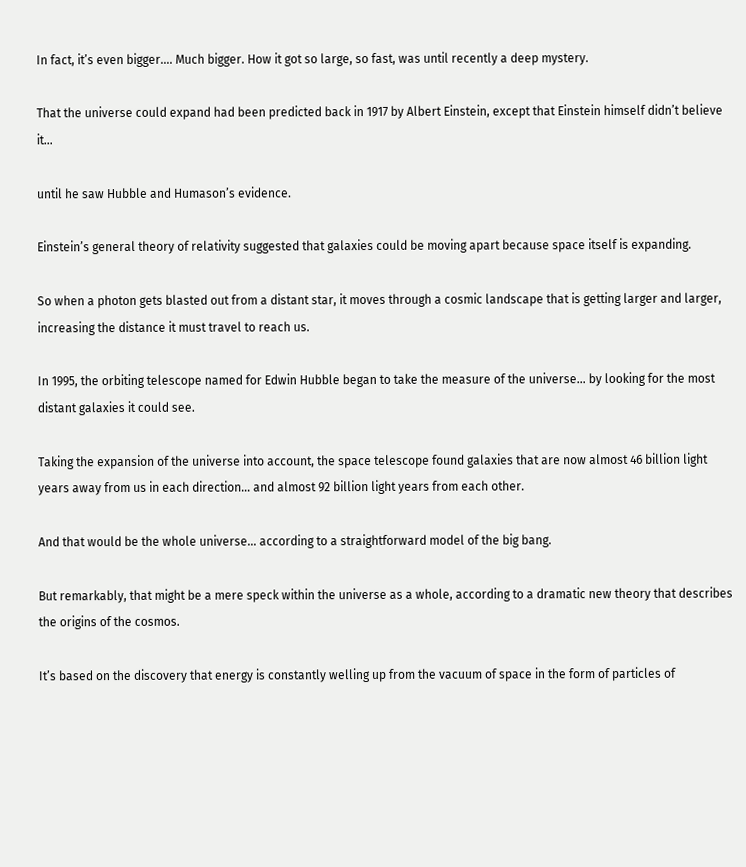In fact, it’s even bigger…. Much bigger. How it got so large, so fast, was until recently a deep mystery.

That the universe could expand had been predicted back in 1917 by Albert Einstein, except that Einstein himself didn’t believe it…

until he saw Hubble and Humason’s evidence.

Einstein’s general theory of relativity suggested that galaxies could be moving apart because space itself is expanding.

So when a photon gets blasted out from a distant star, it moves through a cosmic landscape that is getting larger and larger, increasing the distance it must travel to reach us.

In 1995, the orbiting telescope named for Edwin Hubble began to take the measure of the universe… by looking for the most distant galaxies it could see.

Taking the expansion of the universe into account, the space telescope found galaxies that are now almost 46 billion light years away from us in each direction… and almost 92 billion light years from each other.

And that would be the whole universe… according to a straightforward model of the big bang.

But remarkably, that might be a mere speck within the universe as a whole, according to a dramatic new theory that describes the origins of the cosmos.

It’s based on the discovery that energy is constantly welling up from the vacuum of space in the form of particles of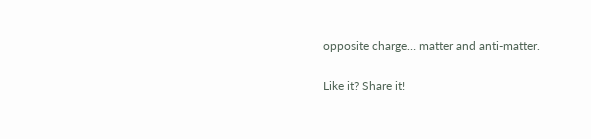opposite charge… matter and anti-matter.

Like it? Share it!